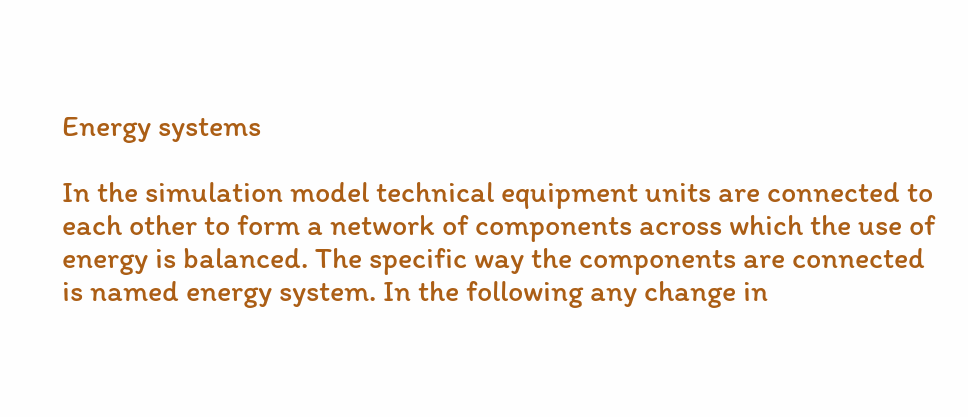Energy systems

In the simulation model technical equipment units are connected to each other to form a network of components across which the use of energy is balanced. The specific way the components are connected is named energy system. In the following any change in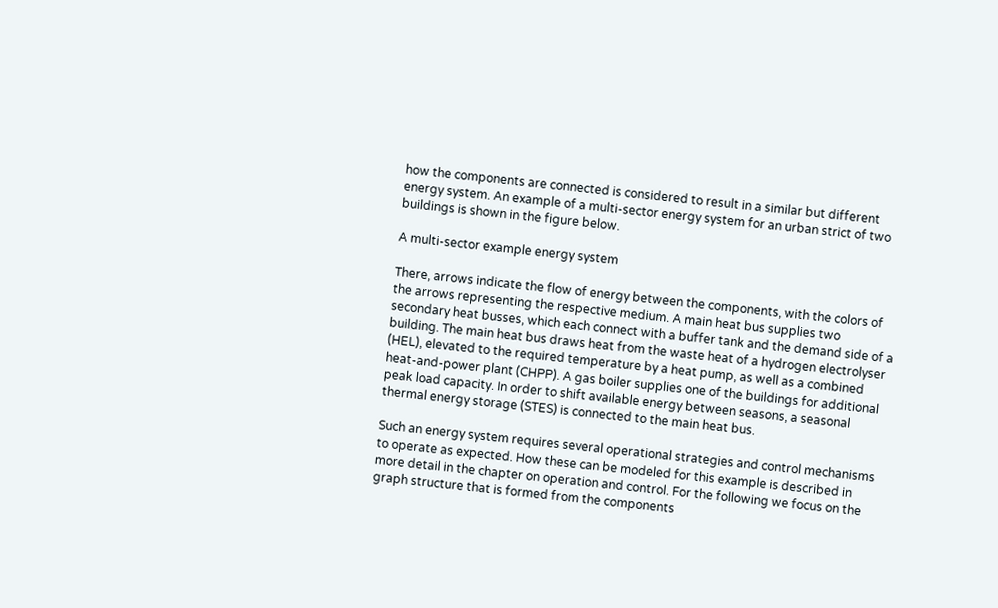how the components are connected is considered to result in a similar but different energy system. An example of a multi-sector energy system for an urban strict of two buildings is shown in the figure below.

A multi-sector example energy system

There, arrows indicate the flow of energy between the components, with the colors of the arrows representing the respective medium. A main heat bus supplies two secondary heat busses, which each connect with a buffer tank and the demand side of a building. The main heat bus draws heat from the waste heat of a hydrogen electrolyser (HEL), elevated to the required temperature by a heat pump, as well as a combined heat-and-power plant (CHPP). A gas boiler supplies one of the buildings for additional peak load capacity. In order to shift available energy between seasons, a seasonal thermal energy storage (STES) is connected to the main heat bus.

Such an energy system requires several operational strategies and control mechanisms to operate as expected. How these can be modeled for this example is described in more detail in the chapter on operation and control. For the following we focus on the graph structure that is formed from the components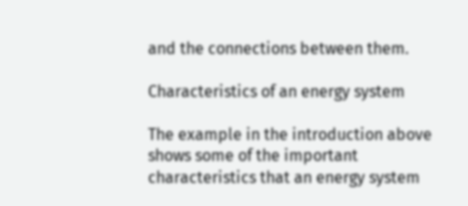and the connections between them.

Characteristics of an energy system

The example in the introduction above shows some of the important characteristics that an energy system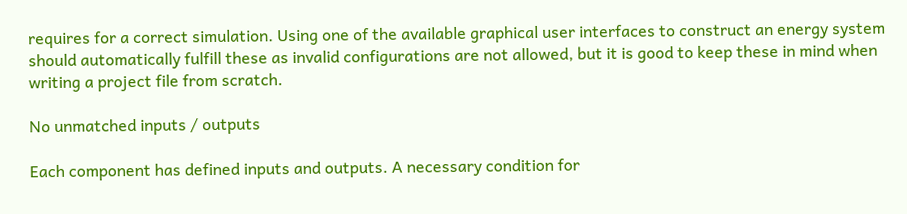requires for a correct simulation. Using one of the available graphical user interfaces to construct an energy system should automatically fulfill these as invalid configurations are not allowed, but it is good to keep these in mind when writing a project file from scratch.

No unmatched inputs / outputs

Each component has defined inputs and outputs. A necessary condition for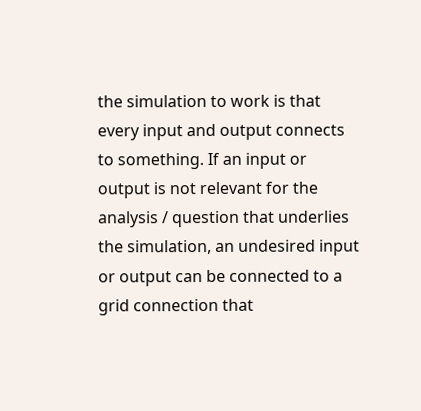the simulation to work is that every input and output connects to something. If an input or output is not relevant for the analysis / question that underlies the simulation, an undesired input or output can be connected to a grid connection that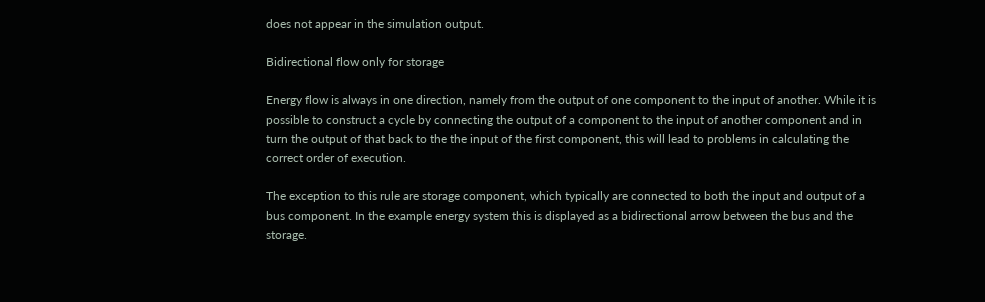does not appear in the simulation output.

Bidirectional flow only for storage

Energy flow is always in one direction, namely from the output of one component to the input of another. While it is possible to construct a cycle by connecting the output of a component to the input of another component and in turn the output of that back to the the input of the first component, this will lead to problems in calculating the correct order of execution.

The exception to this rule are storage component, which typically are connected to both the input and output of a bus component. In the example energy system this is displayed as a bidirectional arrow between the bus and the storage.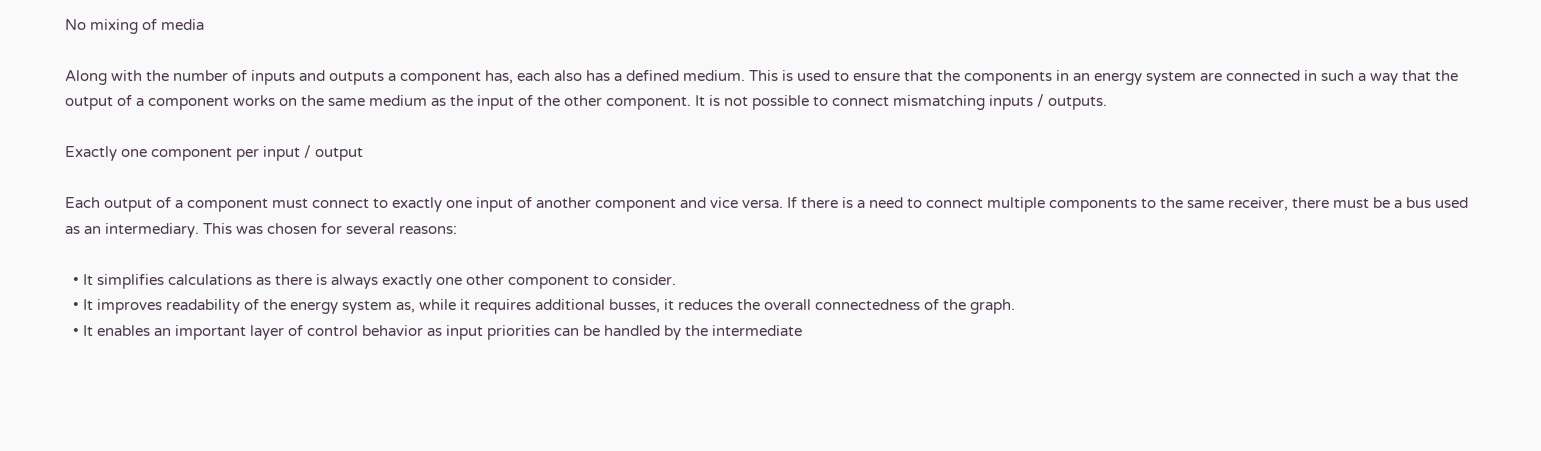No mixing of media

Along with the number of inputs and outputs a component has, each also has a defined medium. This is used to ensure that the components in an energy system are connected in such a way that the output of a component works on the same medium as the input of the other component. It is not possible to connect mismatching inputs / outputs.

Exactly one component per input / output

Each output of a component must connect to exactly one input of another component and vice versa. If there is a need to connect multiple components to the same receiver, there must be a bus used as an intermediary. This was chosen for several reasons:

  • It simplifies calculations as there is always exactly one other component to consider.
  • It improves readability of the energy system as, while it requires additional busses, it reduces the overall connectedness of the graph.
  • It enables an important layer of control behavior as input priorities can be handled by the intermediate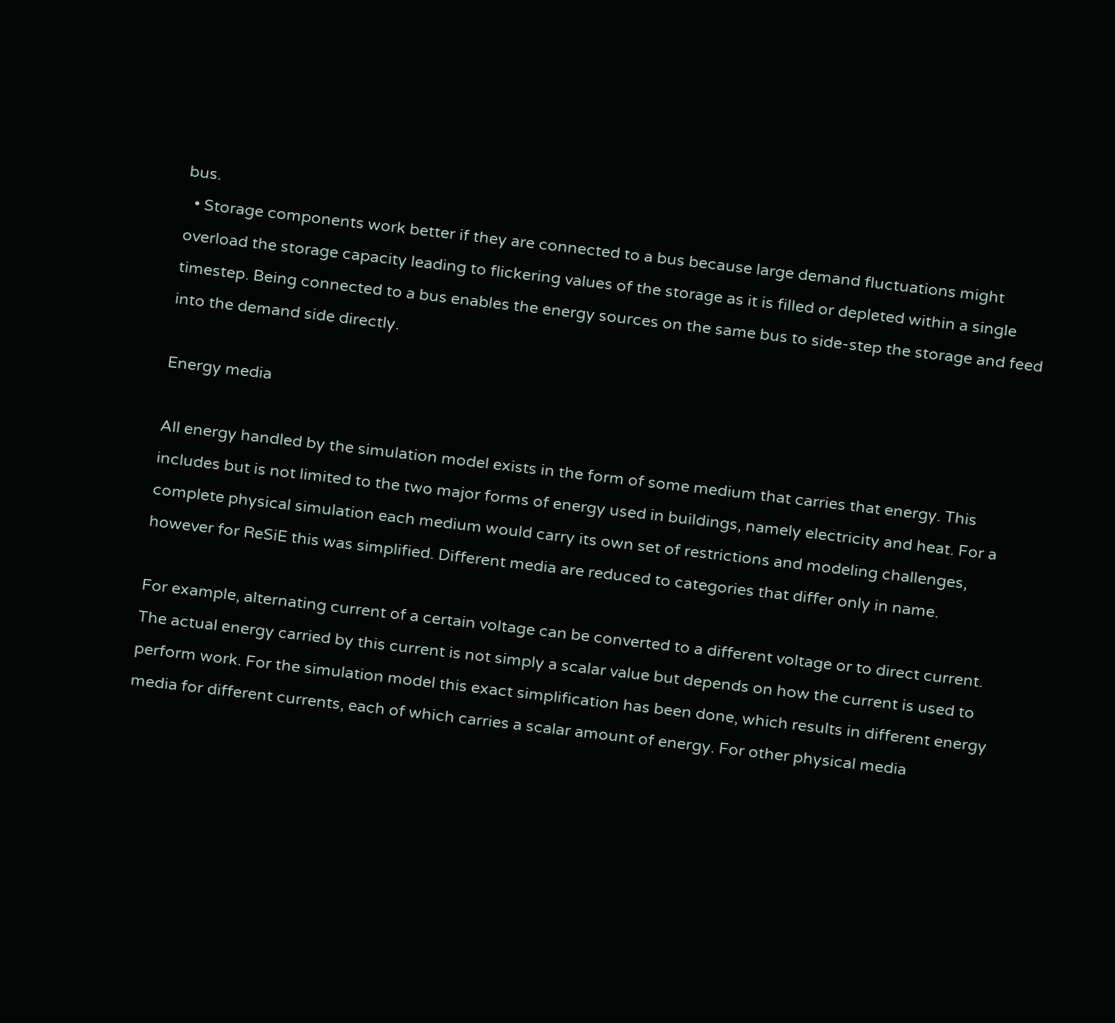bus.
  • Storage components work better if they are connected to a bus because large demand fluctuations might overload the storage capacity leading to flickering values of the storage as it is filled or depleted within a single timestep. Being connected to a bus enables the energy sources on the same bus to side-step the storage and feed into the demand side directly.

Energy media

All energy handled by the simulation model exists in the form of some medium that carries that energy. This includes but is not limited to the two major forms of energy used in buildings, namely electricity and heat. For a complete physical simulation each medium would carry its own set of restrictions and modeling challenges, however for ReSiE this was simplified. Different media are reduced to categories that differ only in name.

For example, alternating current of a certain voltage can be converted to a different voltage or to direct current. The actual energy carried by this current is not simply a scalar value but depends on how the current is used to perform work. For the simulation model this exact simplification has been done, which results in different energy media for different currents, each of which carries a scalar amount of energy. For other physical media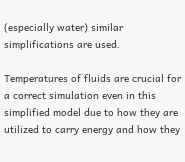(especially water) similar simplifications are used.

Temperatures of fluids are crucial for a correct simulation even in this simplified model due to how they are utilized to carry energy and how they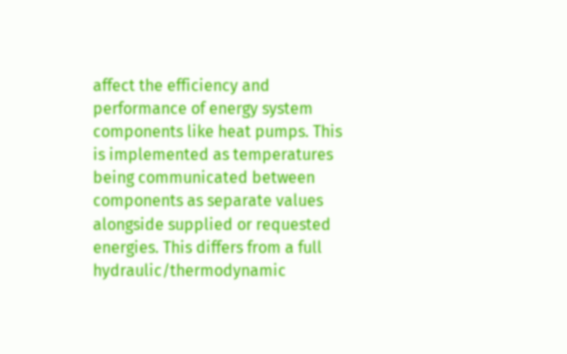affect the efficiency and performance of energy system components like heat pumps. This is implemented as temperatures being communicated between components as separate values alongside supplied or requested energies. This differs from a full hydraulic/thermodynamic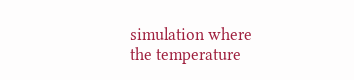simulation where the temperature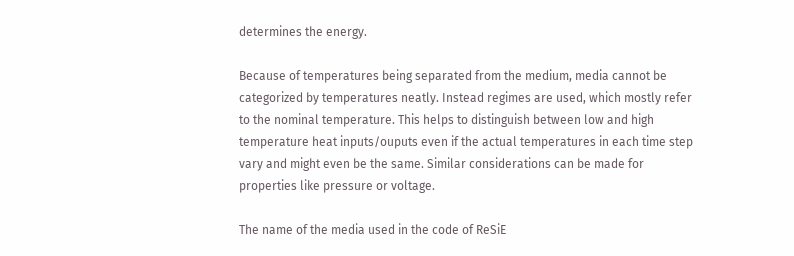determines the energy.

Because of temperatures being separated from the medium, media cannot be categorized by temperatures neatly. Instead regimes are used, which mostly refer to the nominal temperature. This helps to distinguish between low and high temperature heat inputs/ouputs even if the actual temperatures in each time step vary and might even be the same. Similar considerations can be made for properties like pressure or voltage.

The name of the media used in the code of ReSiE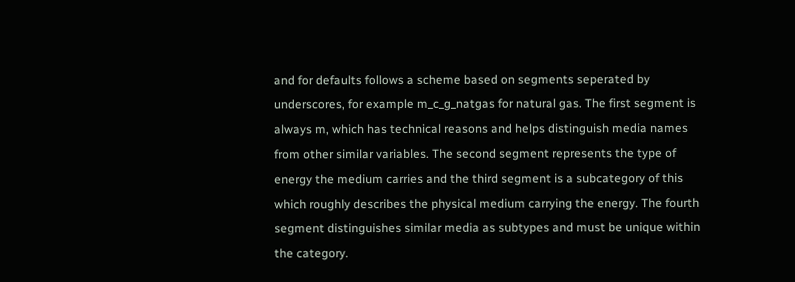and for defaults follows a scheme based on segments seperated by underscores, for example m_c_g_natgas for natural gas. The first segment is always m, which has technical reasons and helps distinguish media names from other similar variables. The second segment represents the type of energy the medium carries and the third segment is a subcategory of this which roughly describes the physical medium carrying the energy. The fourth segment distinguishes similar media as subtypes and must be unique within the category.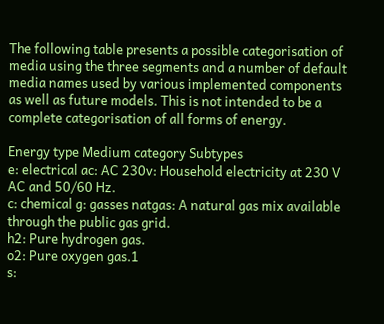The following table presents a possible categorisation of media using the three segments and a number of default media names used by various implemented components as well as future models. This is not intended to be a complete categorisation of all forms of energy.

Energy type Medium category Subtypes
e: electrical ac: AC 230v: Household electricity at 230 V AC and 50/60 Hz.
c: chemical g: gasses natgas: A natural gas mix available through the public gas grid.
h2: Pure hydrogen gas.
o2: Pure oxygen gas.1
s: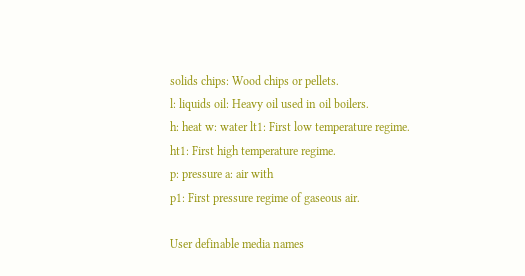solids chips: Wood chips or pellets.
l: liquids oil: Heavy oil used in oil boilers.
h: heat w: water lt1: First low temperature regime.
ht1: First high temperature regime.
p: pressure a: air with
p1: First pressure regime of gaseous air.

User definable media names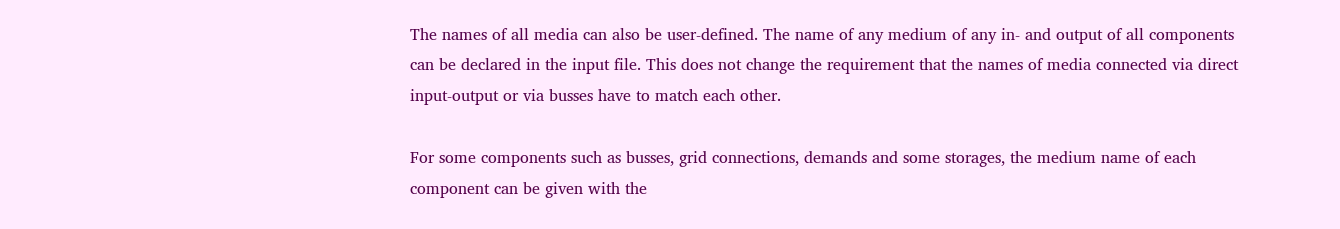The names of all media can also be user-defined. The name of any medium of any in- and output of all components can be declared in the input file. This does not change the requirement that the names of media connected via direct input-output or via busses have to match each other.

For some components such as busses, grid connections, demands and some storages, the medium name of each component can be given with the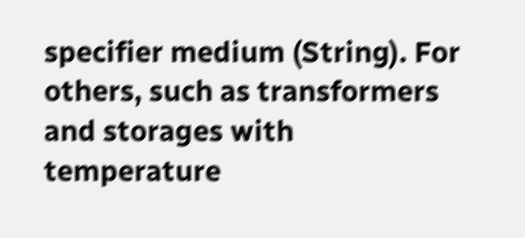specifier medium (String). For others, such as transformers and storages with temperature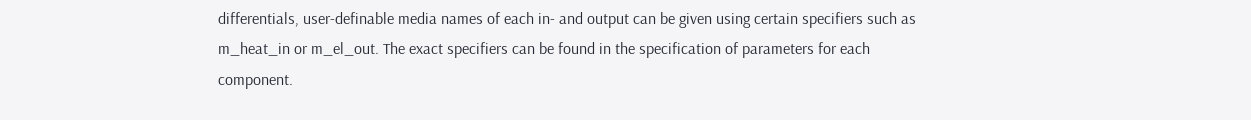differentials, user-definable media names of each in- and output can be given using certain specifiers such as m_heat_in or m_el_out. The exact specifiers can be found in the specification of parameters for each component.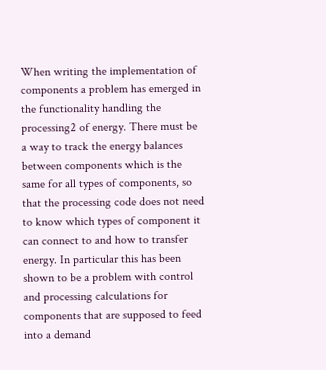When writing the implementation of components a problem has emerged in the functionality handling the processing2 of energy. There must be a way to track the energy balances between components which is the same for all types of components, so that the processing code does not need to know which types of component it can connect to and how to transfer energy. In particular this has been shown to be a problem with control and processing calculations for components that are supposed to feed into a demand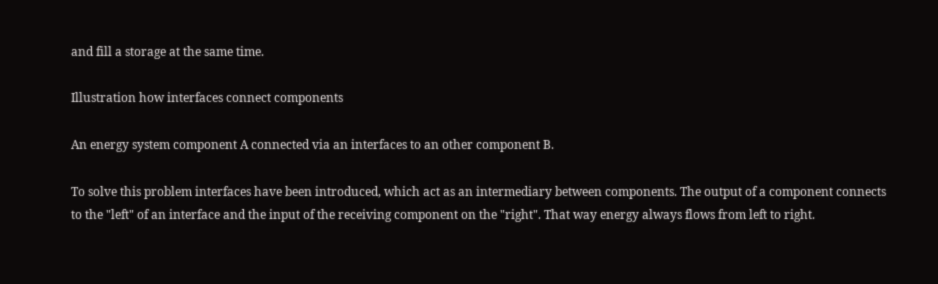and fill a storage at the same time.

Illustration how interfaces connect components

An energy system component A connected via an interfaces to an other component B.

To solve this problem interfaces have been introduced, which act as an intermediary between components. The output of a component connects to the "left" of an interface and the input of the receiving component on the "right". That way energy always flows from left to right.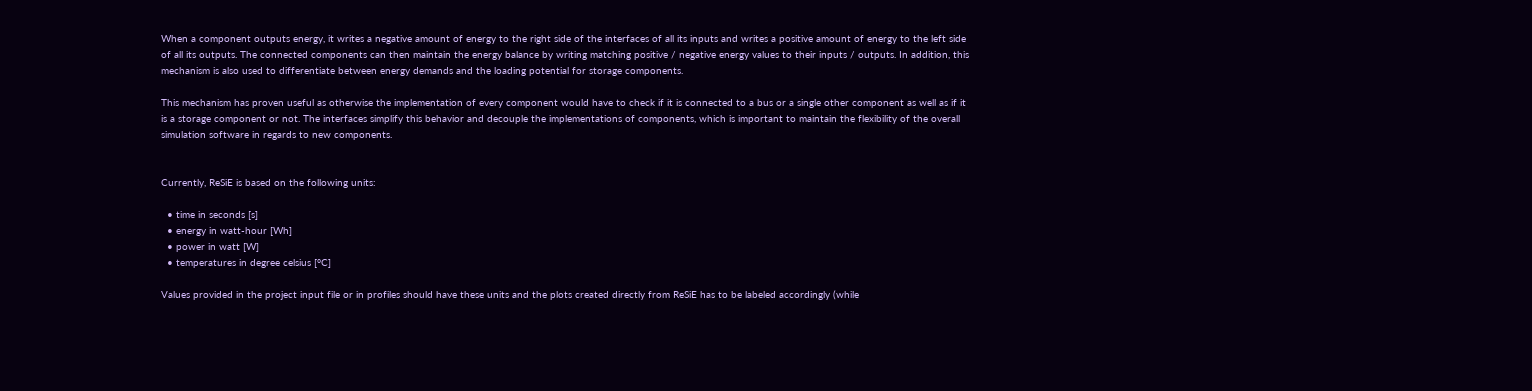When a component outputs energy, it writes a negative amount of energy to the right side of the interfaces of all its inputs and writes a positive amount of energy to the left side of all its outputs. The connected components can then maintain the energy balance by writing matching positive / negative energy values to their inputs / outputs. In addition, this mechanism is also used to differentiate between energy demands and the loading potential for storage components.

This mechanism has proven useful as otherwise the implementation of every component would have to check if it is connected to a bus or a single other component as well as if it is a storage component or not. The interfaces simplify this behavior and decouple the implementations of components, which is important to maintain the flexibility of the overall simulation software in regards to new components.


Currently, ReSiE is based on the following units:

  • time in seconds [s]
  • energy in watt-hour [Wh]
  • power in watt [W]
  • temperatures in degree celsius [°C]

Values provided in the project input file or in profiles should have these units and the plots created directly from ReSiE has to be labeled accordingly (while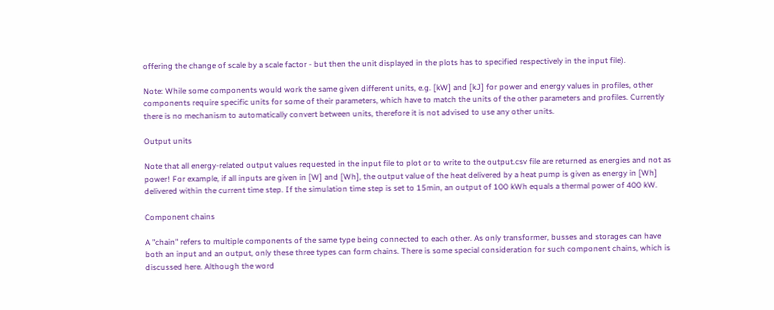offering the change of scale by a scale factor - but then the unit displayed in the plots has to specified respectively in the input file).

Note: While some components would work the same given different units, e.g. [kW] and [kJ] for power and energy values in profiles, other components require specific units for some of their parameters, which have to match the units of the other parameters and profiles. Currently there is no mechanism to automatically convert between units, therefore it is not advised to use any other units.

Output units

Note that all energy-related output values requested in the input file to plot or to write to the output.csv file are returned as energies and not as power! For example, if all inputs are given in [W] and [Wh], the output value of the heat delivered by a heat pump is given as energy in [Wh] delivered within the current time step. If the simulation time step is set to 15min, an output of 100 kWh equals a thermal power of 400 kW.

Component chains

A "chain" refers to multiple components of the same type being connected to each other. As only transformer, busses and storages can have both an input and an output, only these three types can form chains. There is some special consideration for such component chains, which is discussed here. Although the word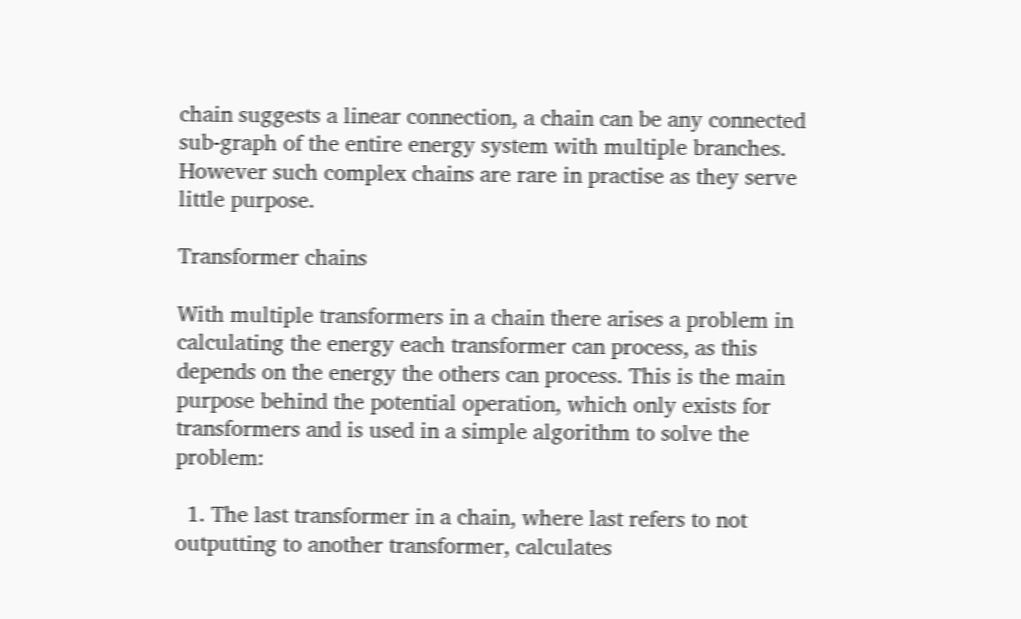chain suggests a linear connection, a chain can be any connected sub-graph of the entire energy system with multiple branches. However such complex chains are rare in practise as they serve little purpose.

Transformer chains

With multiple transformers in a chain there arises a problem in calculating the energy each transformer can process, as this depends on the energy the others can process. This is the main purpose behind the potential operation, which only exists for transformers and is used in a simple algorithm to solve the problem:

  1. The last transformer in a chain, where last refers to not outputting to another transformer, calculates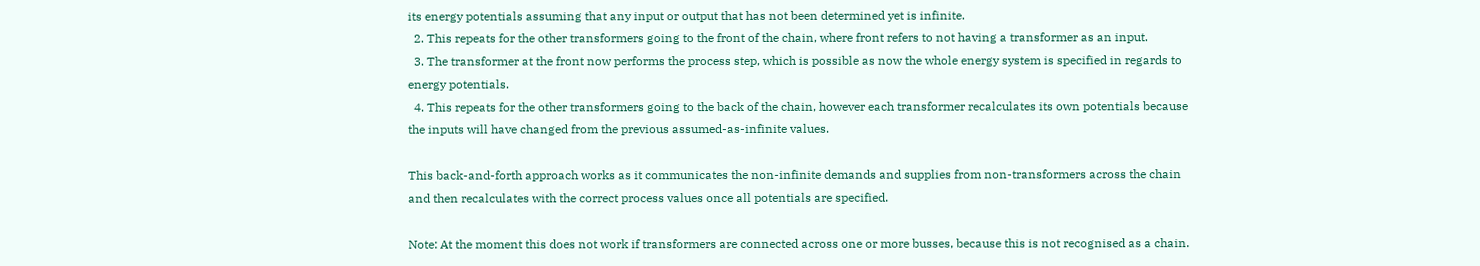its energy potentials assuming that any input or output that has not been determined yet is infinite.
  2. This repeats for the other transformers going to the front of the chain, where front refers to not having a transformer as an input.
  3. The transformer at the front now performs the process step, which is possible as now the whole energy system is specified in regards to energy potentials.
  4. This repeats for the other transformers going to the back of the chain, however each transformer recalculates its own potentials because the inputs will have changed from the previous assumed-as-infinite values.

This back-and-forth approach works as it communicates the non-infinite demands and supplies from non-transformers across the chain and then recalculates with the correct process values once all potentials are specified.

Note: At the moment this does not work if transformers are connected across one or more busses, because this is not recognised as a chain.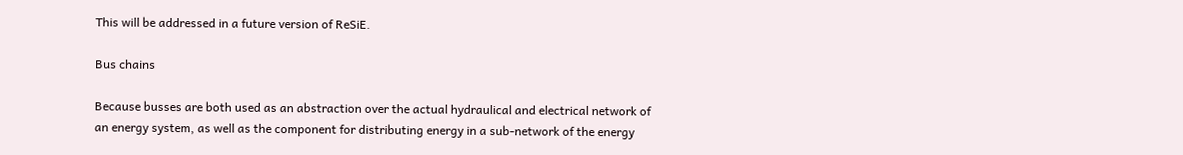This will be addressed in a future version of ReSiE.

Bus chains

Because busses are both used as an abstraction over the actual hydraulical and electrical network of an energy system, as well as the component for distributing energy in a sub-network of the energy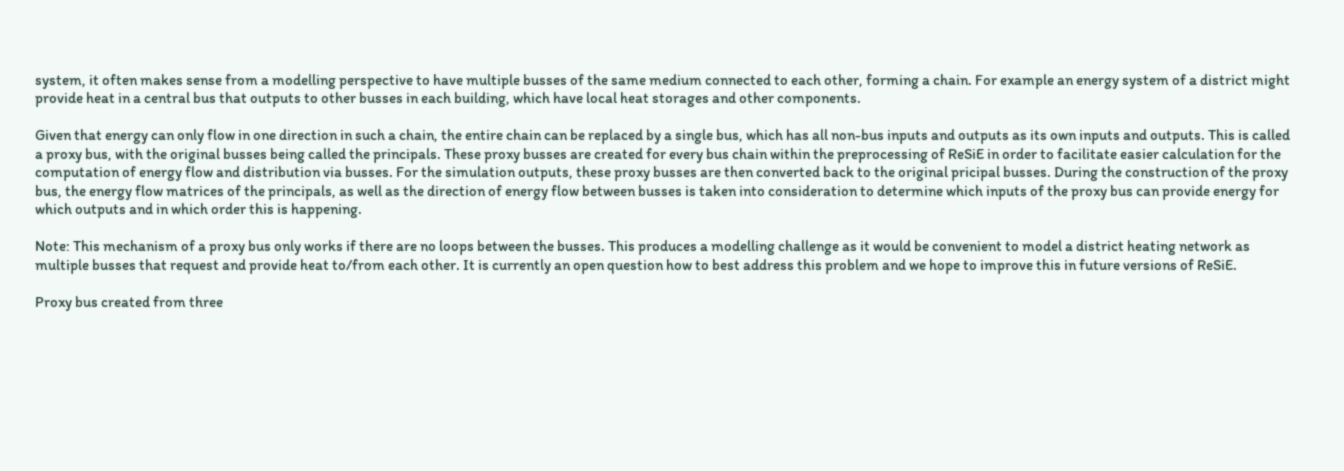system, it often makes sense from a modelling perspective to have multiple busses of the same medium connected to each other, forming a chain. For example an energy system of a district might provide heat in a central bus that outputs to other busses in each building, which have local heat storages and other components.

Given that energy can only flow in one direction in such a chain, the entire chain can be replaced by a single bus, which has all non-bus inputs and outputs as its own inputs and outputs. This is called a proxy bus, with the original busses being called the principals. These proxy busses are created for every bus chain within the preprocessing of ReSiE in order to facilitate easier calculation for the computation of energy flow and distribution via busses. For the simulation outputs, these proxy busses are then converted back to the original pricipal busses. During the construction of the proxy bus, the energy flow matrices of the principals, as well as the direction of energy flow between busses is taken into consideration to determine which inputs of the proxy bus can provide energy for which outputs and in which order this is happening.

Note: This mechanism of a proxy bus only works if there are no loops between the busses. This produces a modelling challenge as it would be convenient to model a district heating network as multiple busses that request and provide heat to/from each other. It is currently an open question how to best address this problem and we hope to improve this in future versions of ReSiE.

Proxy bus created from three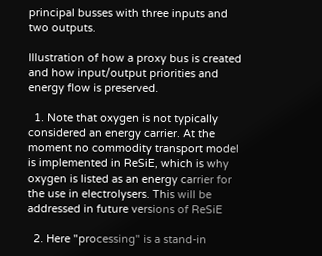principal busses with three inputs and two outputs.

Illustration of how a proxy bus is created and how input/output priorities and energy flow is preserved.

  1. Note that oxygen is not typically considered an energy carrier. At the moment no commodity transport model is implemented in ReSiE, which is why oxygen is listed as an energy carrier for the use in electrolysers. This will be addressed in future versions of ReSiE

  2. Here "processing" is a stand-in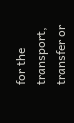for the transport, transfer or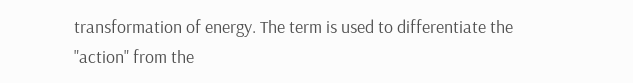transformation of energy. The term is used to differentiate the "action" from the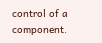control of a component.